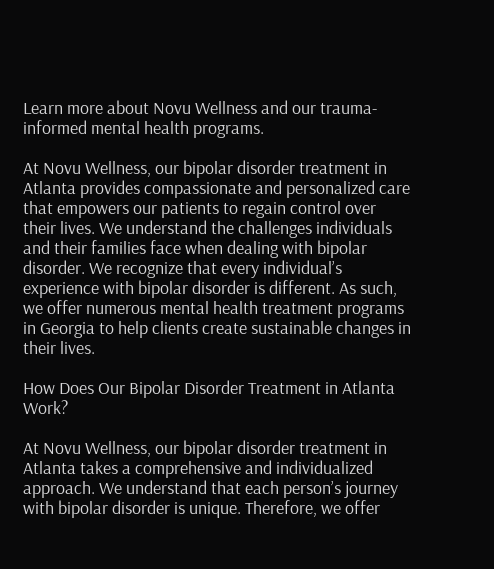Learn more about Novu Wellness and our trauma-informed mental health programs.

At Novu Wellness, our bipolar disorder treatment in Atlanta provides compassionate and personalized care that empowers our patients to regain control over their lives. We understand the challenges individuals and their families face when dealing with bipolar disorder. We recognize that every individual’s experience with bipolar disorder is different. As such, we offer numerous mental health treatment programs in Georgia to help clients create sustainable changes in their lives.

How Does Our Bipolar Disorder Treatment in Atlanta Work?

At Novu Wellness, our bipolar disorder treatment in Atlanta takes a comprehensive and individualized approach. We understand that each person’s journey with bipolar disorder is unique. Therefore, we offer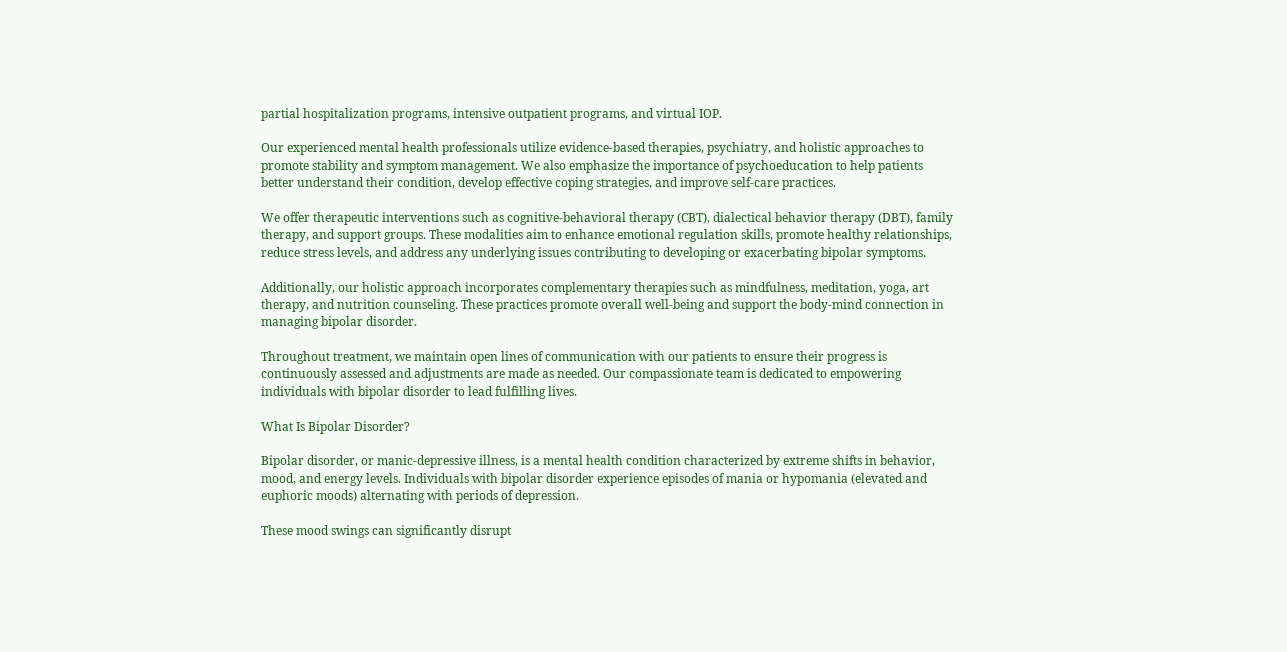partial hospitalization programs, intensive outpatient programs, and virtual IOP.

Our experienced mental health professionals utilize evidence-based therapies, psychiatry, and holistic approaches to promote stability and symptom management. We also emphasize the importance of psychoeducation to help patients better understand their condition, develop effective coping strategies, and improve self-care practices.

We offer therapeutic interventions such as cognitive-behavioral therapy (CBT), dialectical behavior therapy (DBT), family therapy, and support groups. These modalities aim to enhance emotional regulation skills, promote healthy relationships, reduce stress levels, and address any underlying issues contributing to developing or exacerbating bipolar symptoms.

Additionally, our holistic approach incorporates complementary therapies such as mindfulness, meditation, yoga, art therapy, and nutrition counseling. These practices promote overall well-being and support the body-mind connection in managing bipolar disorder.

Throughout treatment, we maintain open lines of communication with our patients to ensure their progress is continuously assessed and adjustments are made as needed. Our compassionate team is dedicated to empowering individuals with bipolar disorder to lead fulfilling lives.

What Is Bipolar Disorder?

Bipolar disorder, or manic-depressive illness, is a mental health condition characterized by extreme shifts in behavior, mood, and energy levels. Individuals with bipolar disorder experience episodes of mania or hypomania (elevated and euphoric moods) alternating with periods of depression.

These mood swings can significantly disrupt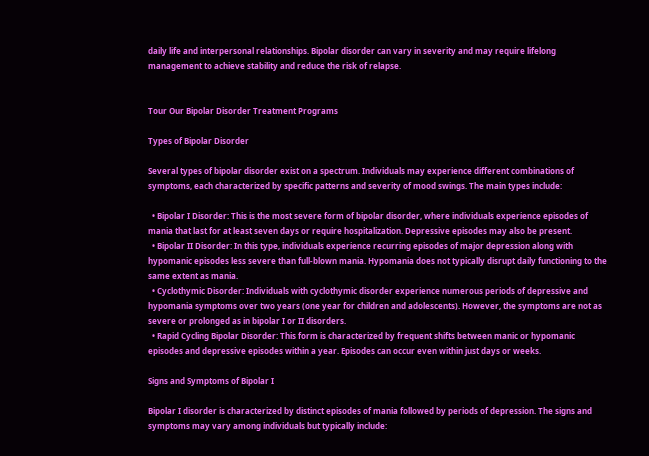daily life and interpersonal relationships. Bipolar disorder can vary in severity and may require lifelong management to achieve stability and reduce the risk of relapse.


Tour Our Bipolar Disorder Treatment Programs

Types of Bipolar Disorder

Several types of bipolar disorder exist on a spectrum. Individuals may experience different combinations of symptoms, each characterized by specific patterns and severity of mood swings. The main types include:

  • Bipolar I Disorder: This is the most severe form of bipolar disorder, where individuals experience episodes of mania that last for at least seven days or require hospitalization. Depressive episodes may also be present.
  • Bipolar II Disorder: In this type, individuals experience recurring episodes of major depression along with hypomanic episodes less severe than full-blown mania. Hypomania does not typically disrupt daily functioning to the same extent as mania.
  • Cyclothymic Disorder: Individuals with cyclothymic disorder experience numerous periods of depressive and hypomania symptoms over two years (one year for children and adolescents). However, the symptoms are not as severe or prolonged as in bipolar I or II disorders.
  • Rapid Cycling Bipolar Disorder: This form is characterized by frequent shifts between manic or hypomanic episodes and depressive episodes within a year. Episodes can occur even within just days or weeks.

Signs and Symptoms of Bipolar I

Bipolar I disorder is characterized by distinct episodes of mania followed by periods of depression. The signs and symptoms may vary among individuals but typically include: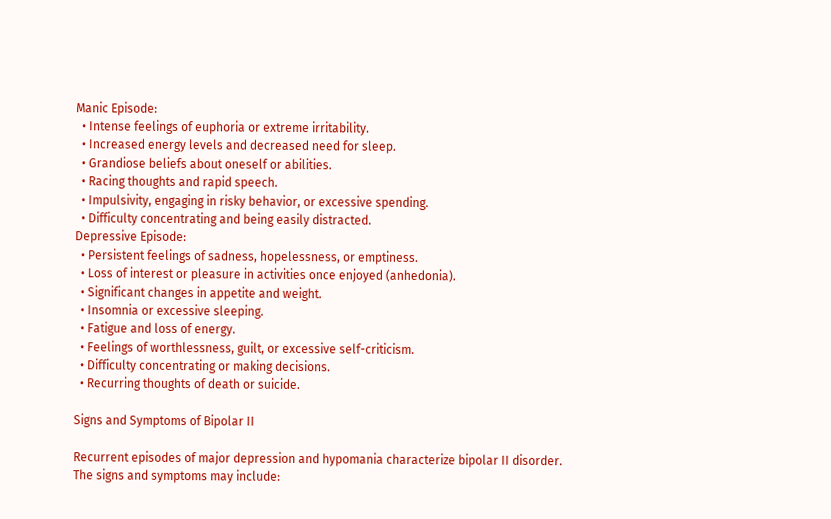Manic Episode:
  • Intense feelings of euphoria or extreme irritability.
  • Increased energy levels and decreased need for sleep.
  • Grandiose beliefs about oneself or abilities.
  • Racing thoughts and rapid speech.
  • Impulsivity, engaging in risky behavior, or excessive spending.
  • Difficulty concentrating and being easily distracted.
Depressive Episode:
  • Persistent feelings of sadness, hopelessness, or emptiness.
  • Loss of interest or pleasure in activities once enjoyed (anhedonia).
  • Significant changes in appetite and weight.
  • Insomnia or excessive sleeping.
  • Fatigue and loss of energy.
  • Feelings of worthlessness, guilt, or excessive self-criticism.
  • Difficulty concentrating or making decisions.
  • Recurring thoughts of death or suicide.

Signs and Symptoms of Bipolar II

Recurrent episodes of major depression and hypomania characterize bipolar II disorder. The signs and symptoms may include: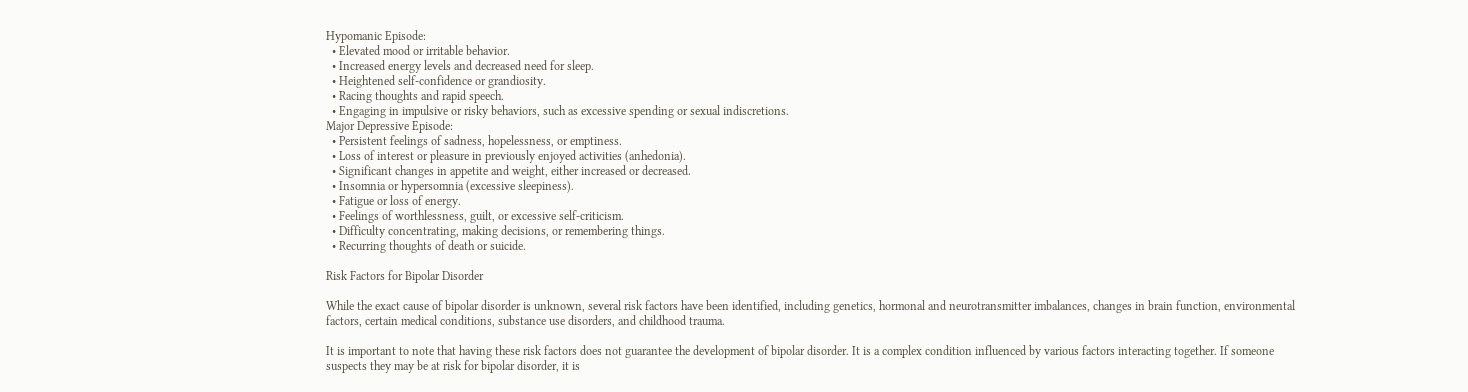Hypomanic Episode:
  • Elevated mood or irritable behavior.
  • Increased energy levels and decreased need for sleep.
  • Heightened self-confidence or grandiosity.
  • Racing thoughts and rapid speech.
  • Engaging in impulsive or risky behaviors, such as excessive spending or sexual indiscretions.
Major Depressive Episode:
  • Persistent feelings of sadness, hopelessness, or emptiness.
  • Loss of interest or pleasure in previously enjoyed activities (anhedonia).
  • Significant changes in appetite and weight, either increased or decreased.
  • Insomnia or hypersomnia (excessive sleepiness).
  • Fatigue or loss of energy.
  • Feelings of worthlessness, guilt, or excessive self-criticism.
  • Difficulty concentrating, making decisions, or remembering things.
  • Recurring thoughts of death or suicide.

Risk Factors for Bipolar Disorder

While the exact cause of bipolar disorder is unknown, several risk factors have been identified, including genetics, hormonal and neurotransmitter imbalances, changes in brain function, environmental factors, certain medical conditions, substance use disorders, and childhood trauma.

It is important to note that having these risk factors does not guarantee the development of bipolar disorder. It is a complex condition influenced by various factors interacting together. If someone suspects they may be at risk for bipolar disorder, it is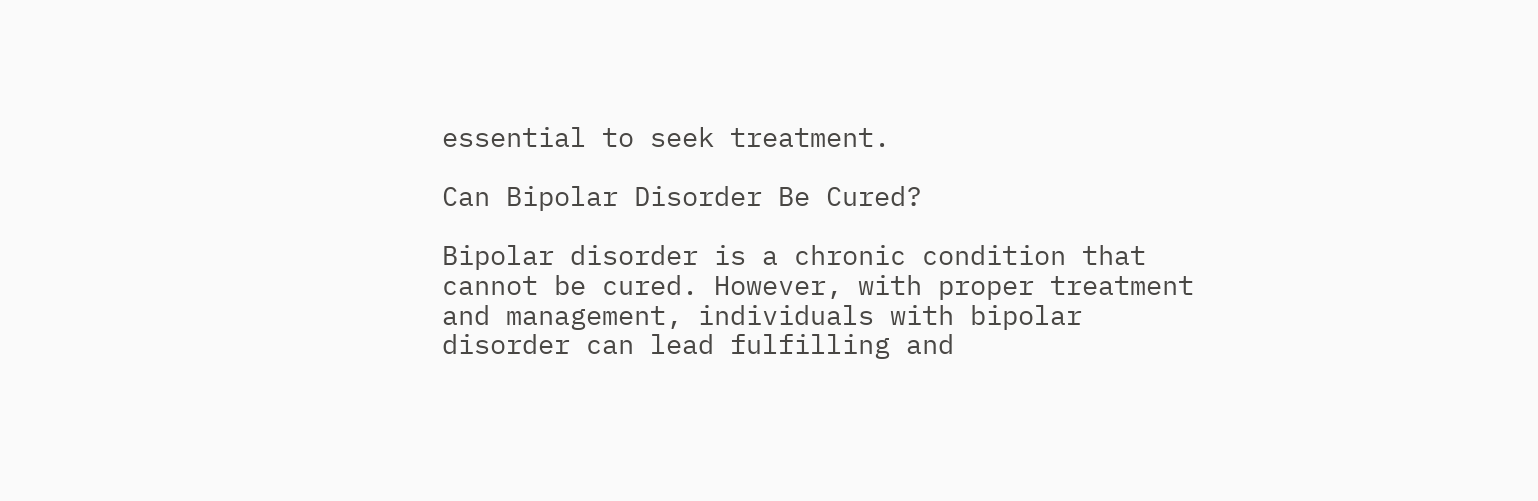essential to seek treatment.

Can Bipolar Disorder Be Cured?

Bipolar disorder is a chronic condition that cannot be cured. However, with proper treatment and management, individuals with bipolar disorder can lead fulfilling and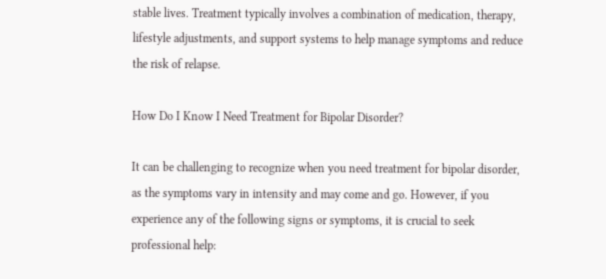stable lives. Treatment typically involves a combination of medication, therapy, lifestyle adjustments, and support systems to help manage symptoms and reduce the risk of relapse.

How Do I Know I Need Treatment for Bipolar Disorder?

It can be challenging to recognize when you need treatment for bipolar disorder, as the symptoms vary in intensity and may come and go. However, if you experience any of the following signs or symptoms, it is crucial to seek professional help: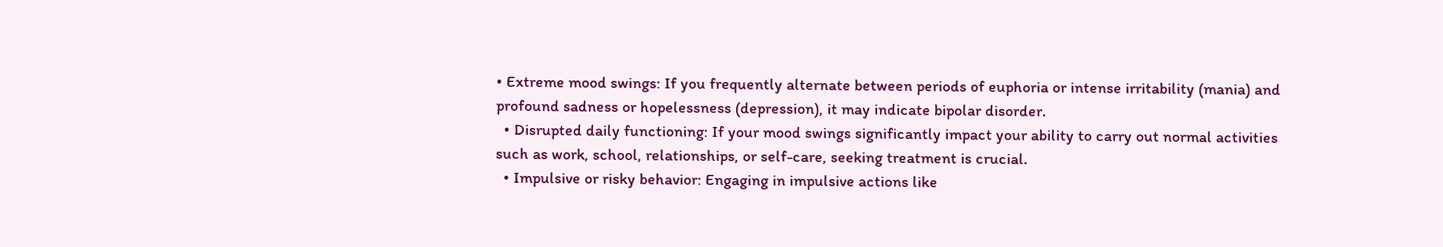• Extreme mood swings: If you frequently alternate between periods of euphoria or intense irritability (mania) and profound sadness or hopelessness (depression), it may indicate bipolar disorder.
  • Disrupted daily functioning: If your mood swings significantly impact your ability to carry out normal activities such as work, school, relationships, or self-care, seeking treatment is crucial.
  • Impulsive or risky behavior: Engaging in impulsive actions like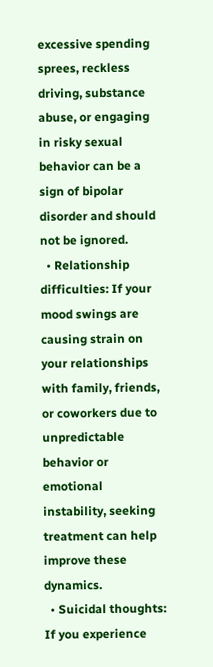excessive spending sprees, reckless driving, substance abuse, or engaging in risky sexual behavior can be a sign of bipolar disorder and should not be ignored.
  • Relationship difficulties: If your mood swings are causing strain on your relationships with family, friends, or coworkers due to unpredictable behavior or emotional instability, seeking treatment can help improve these dynamics.
  • Suicidal thoughts: If you experience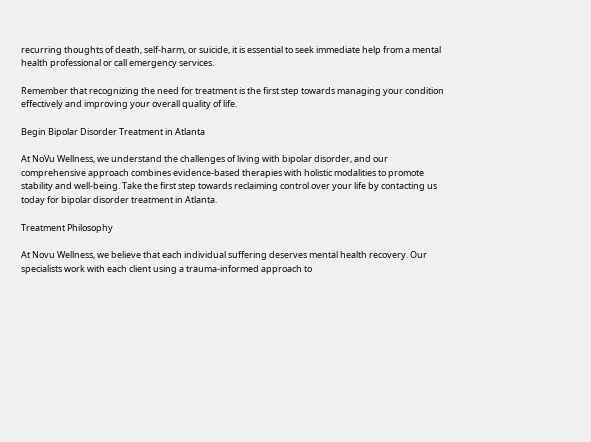recurring thoughts of death, self-harm, or suicide, it is essential to seek immediate help from a mental health professional or call emergency services.

Remember that recognizing the need for treatment is the first step towards managing your condition effectively and improving your overall quality of life.

Begin Bipolar Disorder Treatment in Atlanta

At NoVu Wellness, we understand the challenges of living with bipolar disorder, and our comprehensive approach combines evidence-based therapies with holistic modalities to promote stability and well-being. Take the first step towards reclaiming control over your life by contacting us today for bipolar disorder treatment in Atlanta.

Treatment Philosophy

At Novu Wellness, we believe that each individual suffering deserves mental health recovery. Our specialists work with each client using a trauma-informed approach to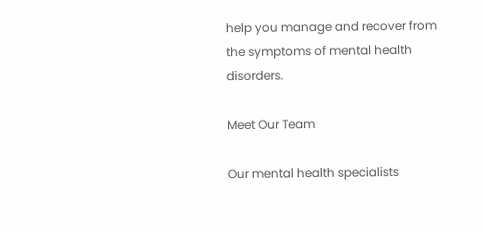help you manage and recover from the symptoms of mental health disorders.

Meet Our Team

Our mental health specialists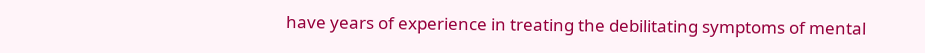have years of experience in treating the debilitating symptoms of mental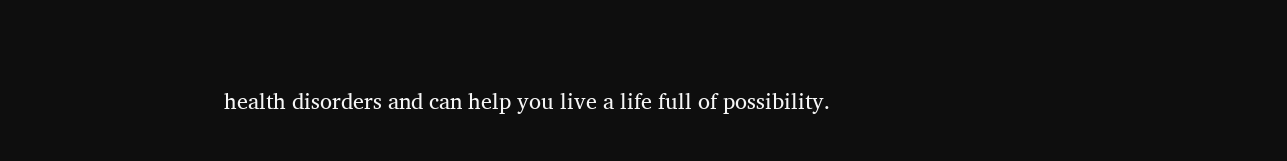health disorders and can help you live a life full of possibility.